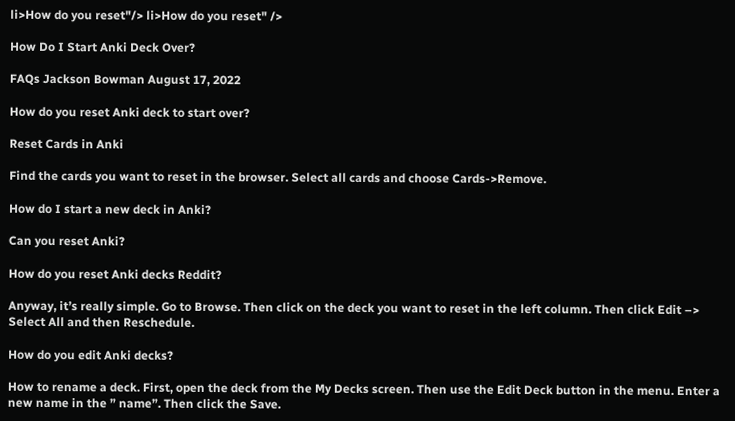li>How do you reset"/> li>How do you reset" />

How Do I Start Anki Deck Over?

FAQs Jackson Bowman August 17, 2022

How do you reset Anki deck to start over?

Reset Cards in Anki

Find the cards you want to reset in the browser. Select all cards and choose Cards->Remove.

How do I start a new deck in Anki?

Can you reset Anki?

How do you reset Anki decks Reddit?

Anyway, it’s really simple. Go to Browse. Then click on the deck you want to reset in the left column. Then click Edit –> Select All and then Reschedule.

How do you edit Anki decks?

How to rename a deck. First, open the deck from the My Decks screen. Then use the Edit Deck button in the menu. Enter a new name in the ” name”. Then click the Save.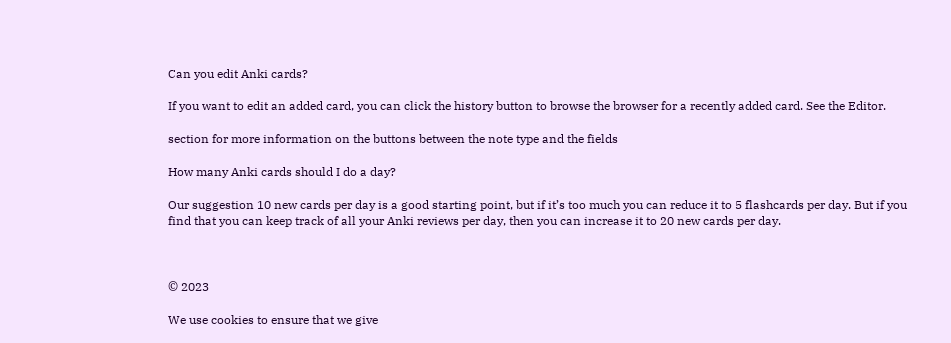Can you edit Anki cards?

If you want to edit an added card, you can click the history button to browse the browser for a recently added card. See the Editor.

section for more information on the buttons between the note type and the fields

How many Anki cards should I do a day?

Our suggestion 10 new cards per day is a good starting point, but if it’s too much you can reduce it to 5 flashcards per day. But if you find that you can keep track of all your Anki reviews per day, then you can increase it to 20 new cards per day.



© 2023

We use cookies to ensure that we give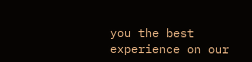you the best experience on our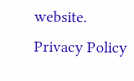website.
Privacy Policy